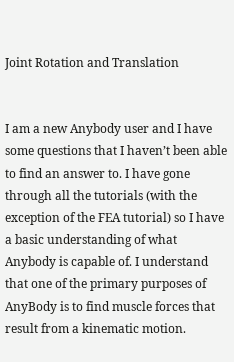Joint Rotation and Translation


I am a new Anybody user and I have some questions that I haven’t been able to find an answer to. I have gone through all the tutorials (with the exception of the FEA tutorial) so I have a basic understanding of what Anybody is capable of. I understand that one of the primary purposes of AnyBody is to find muscle forces that result from a kinematic motion.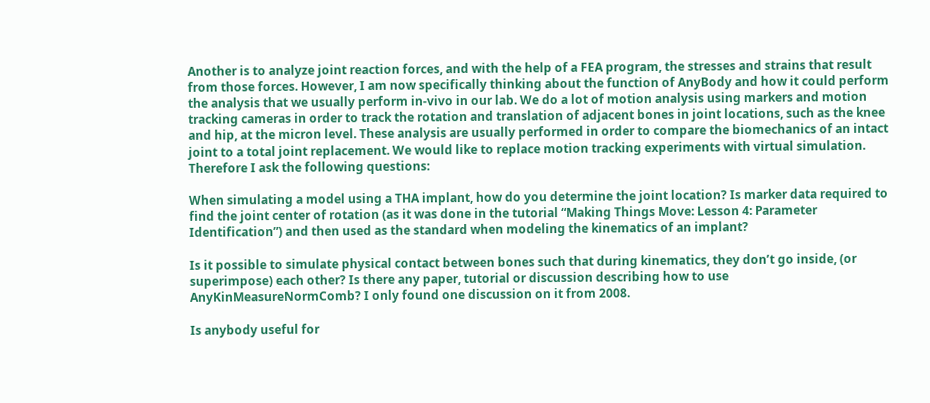Another is to analyze joint reaction forces, and with the help of a FEA program, the stresses and strains that result from those forces. However, I am now specifically thinking about the function of AnyBody and how it could perform the analysis that we usually perform in-vivo in our lab. We do a lot of motion analysis using markers and motion tracking cameras in order to track the rotation and translation of adjacent bones in joint locations, such as the knee and hip, at the micron level. These analysis are usually performed in order to compare the biomechanics of an intact joint to a total joint replacement. We would like to replace motion tracking experiments with virtual simulation. Therefore I ask the following questions:

When simulating a model using a THA implant, how do you determine the joint location? Is marker data required to find the joint center of rotation (as it was done in the tutorial “Making Things Move: Lesson 4: Parameter Identification”) and then used as the standard when modeling the kinematics of an implant?

Is it possible to simulate physical contact between bones such that during kinematics, they don’t go inside, (or superimpose) each other? Is there any paper, tutorial or discussion describing how to use AnyKinMeasureNormComb? I only found one discussion on it from 2008.

Is anybody useful for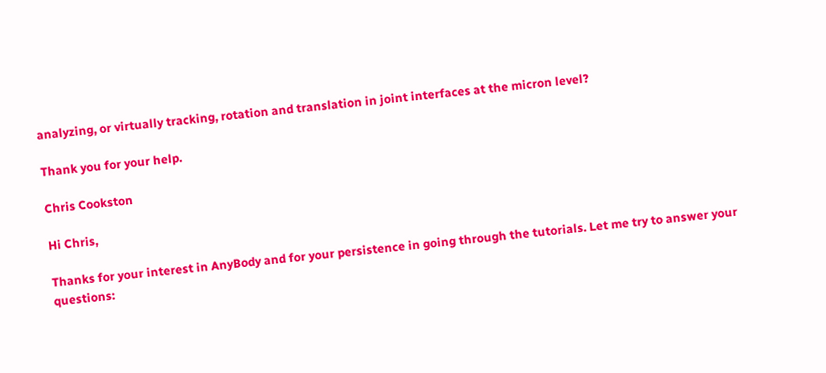analyzing, or virtually tracking, rotation and translation in joint interfaces at the micron level?

Thank you for your help.

Chris Cookston

Hi Chris,

Thanks for your interest in AnyBody and for your persistence in going through the tutorials. Let me try to answer your questions: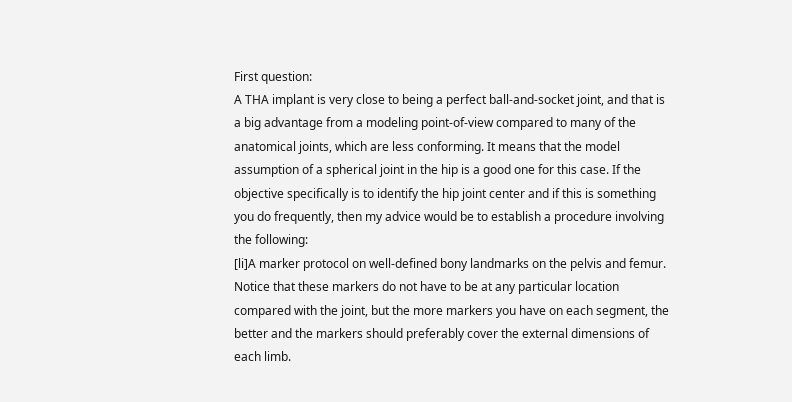First question:
A THA implant is very close to being a perfect ball-and-socket joint, and that is a big advantage from a modeling point-of-view compared to many of the anatomical joints, which are less conforming. It means that the model assumption of a spherical joint in the hip is a good one for this case. If the objective specifically is to identify the hip joint center and if this is something you do frequently, then my advice would be to establish a procedure involving the following:
[li]A marker protocol on well-defined bony landmarks on the pelvis and femur. Notice that these markers do not have to be at any particular location compared with the joint, but the more markers you have on each segment, the better and the markers should preferably cover the external dimensions of each limb.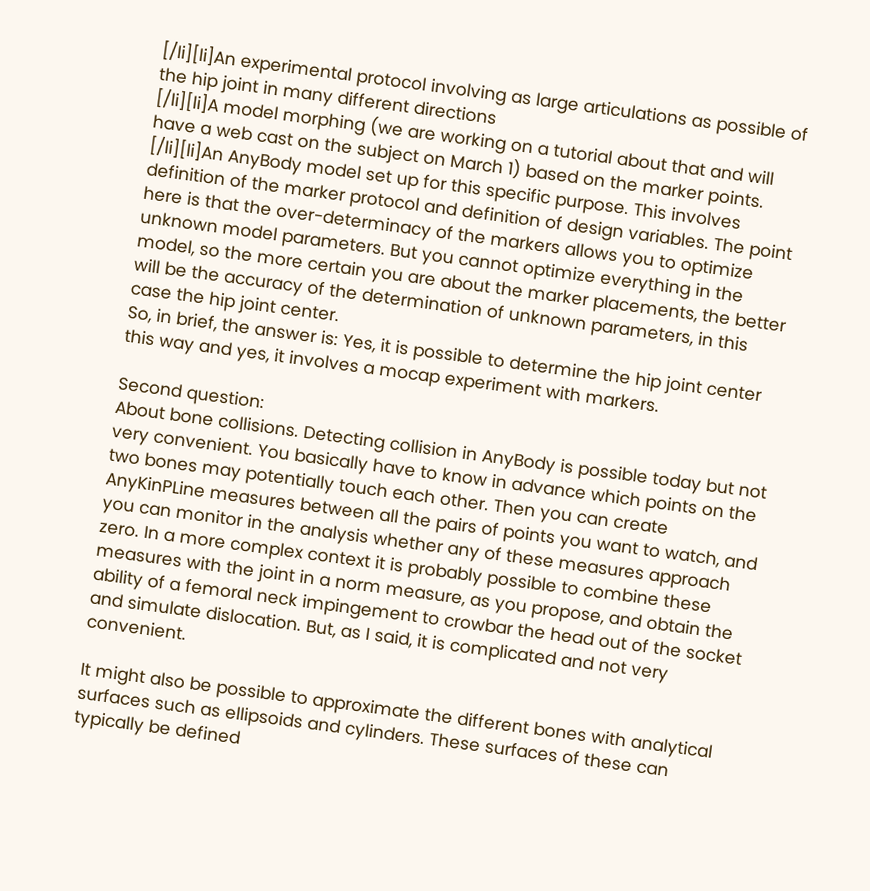[/li][li]An experimental protocol involving as large articulations as possible of the hip joint in many different directions
[/li][li]A model morphing (we are working on a tutorial about that and will have a web cast on the subject on March 1) based on the marker points.
[/li][li]An AnyBody model set up for this specific purpose. This involves definition of the marker protocol and definition of design variables. The point here is that the over-determinacy of the markers allows you to optimize unknown model parameters. But you cannot optimize everything in the model, so the more certain you are about the marker placements, the better will be the accuracy of the determination of unknown parameters, in this case the hip joint center.
So, in brief, the answer is: Yes, it is possible to determine the hip joint center this way and yes, it involves a mocap experiment with markers.

Second question:
About bone collisions. Detecting collision in AnyBody is possible today but not very convenient. You basically have to know in advance which points on the two bones may potentially touch each other. Then you can create AnyKinPLine measures between all the pairs of points you want to watch, and you can monitor in the analysis whether any of these measures approach zero. In a more complex context it is probably possible to combine these measures with the joint in a norm measure, as you propose, and obtain the ability of a femoral neck impingement to crowbar the head out of the socket and simulate dislocation. But, as I said, it is complicated and not very convenient.

It might also be possible to approximate the different bones with analytical surfaces such as ellipsoids and cylinders. These surfaces of these can typically be defined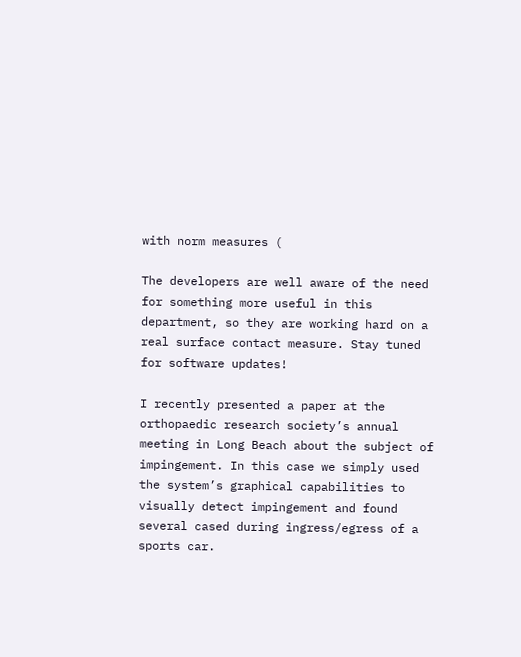with norm measures (

The developers are well aware of the need for something more useful in this department, so they are working hard on a real surface contact measure. Stay tuned for software updates!

I recently presented a paper at the orthopaedic research society’s annual meeting in Long Beach about the subject of impingement. In this case we simply used the system’s graphical capabilities to visually detect impingement and found several cased during ingress/egress of a sports car.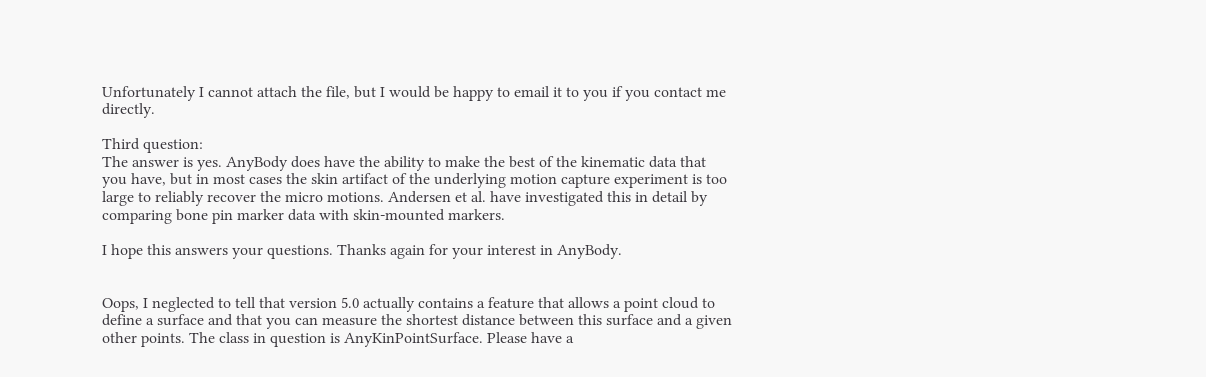Unfortunately I cannot attach the file, but I would be happy to email it to you if you contact me directly.

Third question:
The answer is yes. AnyBody does have the ability to make the best of the kinematic data that you have, but in most cases the skin artifact of the underlying motion capture experiment is too large to reliably recover the micro motions. Andersen et al. have investigated this in detail by comparing bone pin marker data with skin-mounted markers.

I hope this answers your questions. Thanks again for your interest in AnyBody.


Oops, I neglected to tell that version 5.0 actually contains a feature that allows a point cloud to define a surface and that you can measure the shortest distance between this surface and a given other points. The class in question is AnyKinPointSurface. Please have a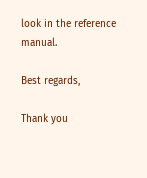look in the reference manual.

Best regards,

Thank you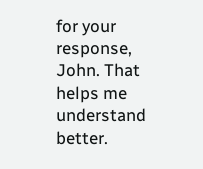for your response, John. That helps me understand better.